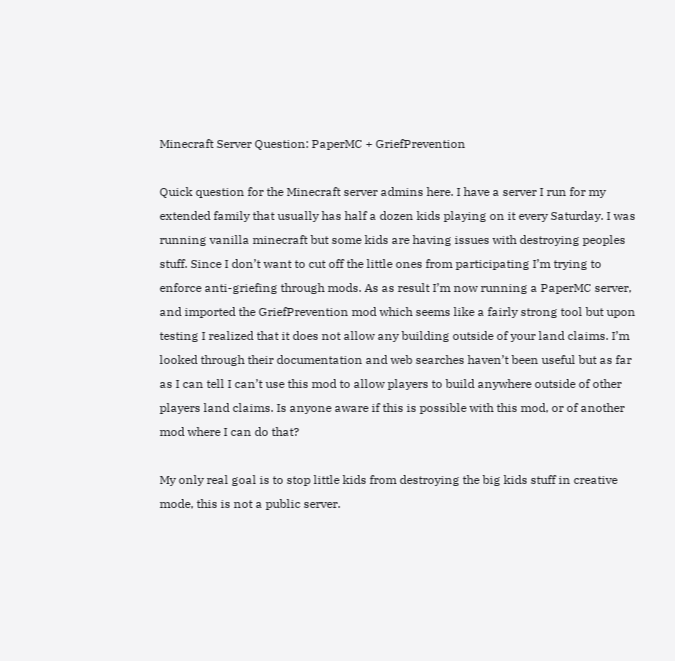Minecraft Server Question: PaperMC + GriefPrevention

Quick question for the Minecraft server admins here. I have a server I run for my extended family that usually has half a dozen kids playing on it every Saturday. I was running vanilla minecraft but some kids are having issues with destroying peoples stuff. Since I don’t want to cut off the little ones from participating I’m trying to enforce anti-griefing through mods. As as result I’m now running a PaperMC server, and imported the GriefPrevention mod which seems like a fairly strong tool but upon testing I realized that it does not allow any building outside of your land claims. I’m looked through their documentation and web searches haven’t been useful but as far as I can tell I can’t use this mod to allow players to build anywhere outside of other players land claims. Is anyone aware if this is possible with this mod, or of another mod where I can do that?

My only real goal is to stop little kids from destroying the big kids stuff in creative mode, this is not a public server.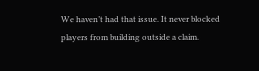We haven’t had that issue. It never blocked players from building outside a claim.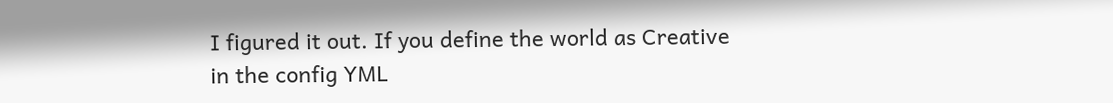I figured it out. If you define the world as Creative in the config YML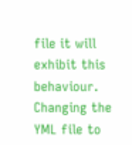file it will exhibit this behaviour. Changing the YML file to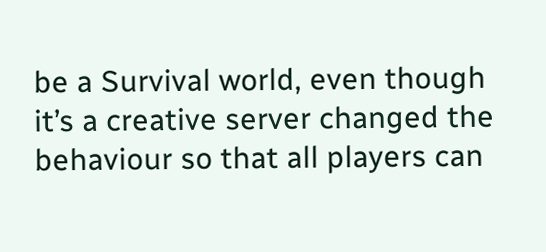be a Survival world, even though it’s a creative server changed the behaviour so that all players can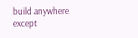build anywhere except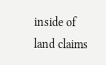inside of land claims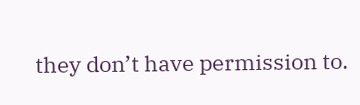they don’t have permission to.